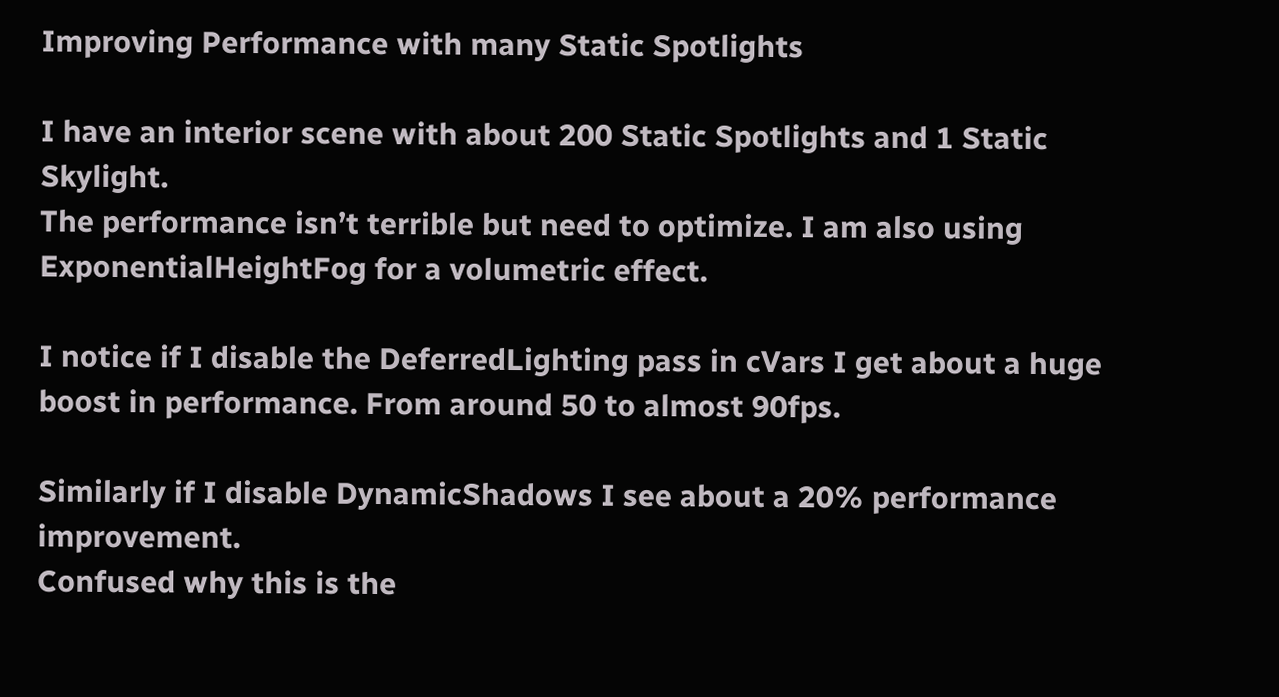Improving Performance with many Static Spotlights

I have an interior scene with about 200 Static Spotlights and 1 Static Skylight.
The performance isn’t terrible but need to optimize. I am also using ExponentialHeightFog for a volumetric effect.

I notice if I disable the DeferredLighting pass in cVars I get about a huge boost in performance. From around 50 to almost 90fps.

Similarly if I disable DynamicShadows I see about a 20% performance improvement.
Confused why this is the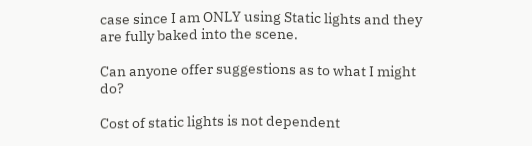case since I am ONLY using Static lights and they are fully baked into the scene.

Can anyone offer suggestions as to what I might do?

Cost of static lights is not dependent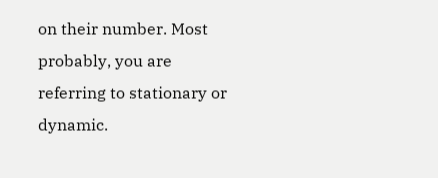on their number. Most probably, you are referring to stationary or dynamic.